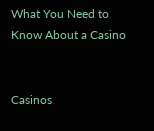What You Need to Know About a Casino


Casinos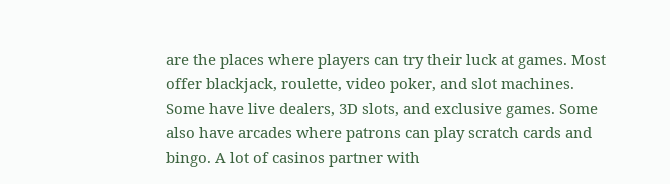are the places where players can try their luck at games. Most offer blackjack, roulette, video poker, and slot machines. Some have live dealers, 3D slots, and exclusive games. Some also have arcades where patrons can play scratch cards and bingo. A lot of casinos partner with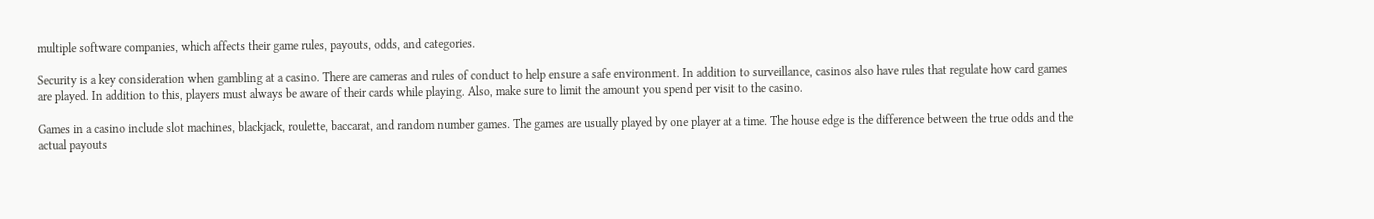multiple software companies, which affects their game rules, payouts, odds, and categories.

Security is a key consideration when gambling at a casino. There are cameras and rules of conduct to help ensure a safe environment. In addition to surveillance, casinos also have rules that regulate how card games are played. In addition to this, players must always be aware of their cards while playing. Also, make sure to limit the amount you spend per visit to the casino.

Games in a casino include slot machines, blackjack, roulette, baccarat, and random number games. The games are usually played by one player at a time. The house edge is the difference between the true odds and the actual payouts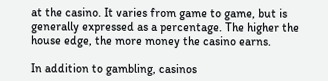at the casino. It varies from game to game, but is generally expressed as a percentage. The higher the house edge, the more money the casino earns.

In addition to gambling, casinos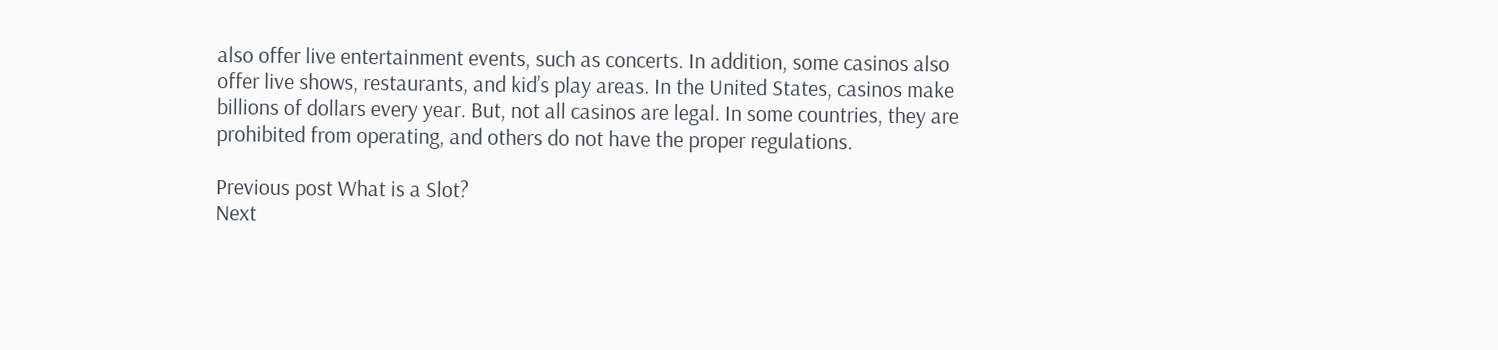also offer live entertainment events, such as concerts. In addition, some casinos also offer live shows, restaurants, and kid’s play areas. In the United States, casinos make billions of dollars every year. But, not all casinos are legal. In some countries, they are prohibited from operating, and others do not have the proper regulations.

Previous post What is a Slot?
Next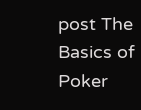post The Basics of Poker